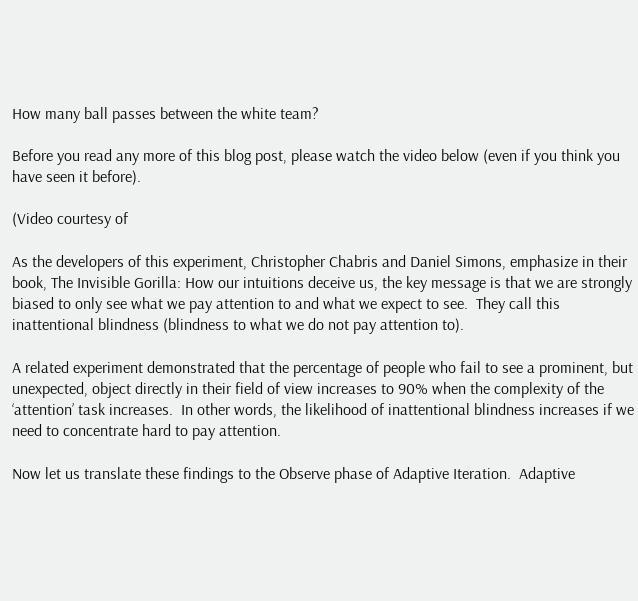How many ball passes between the white team?

Before you read any more of this blog post, please watch the video below (even if you think you have seen it before).

(Video courtesy of

As the developers of this experiment, Christopher Chabris and Daniel Simons, emphasize in their book, The Invisible Gorilla: How our intuitions deceive us, the key message is that we are strongly biased to only see what we pay attention to and what we expect to see.  They call this inattentional blindness (blindness to what we do not pay attention to).

A related experiment demonstrated that the percentage of people who fail to see a prominent, but unexpected, object directly in their field of view increases to 90% when the complexity of the ‘attention’ task increases.  In other words, the likelihood of inattentional blindness increases if we need to concentrate hard to pay attention.

Now let us translate these findings to the Observe phase of Adaptive Iteration.  Adaptive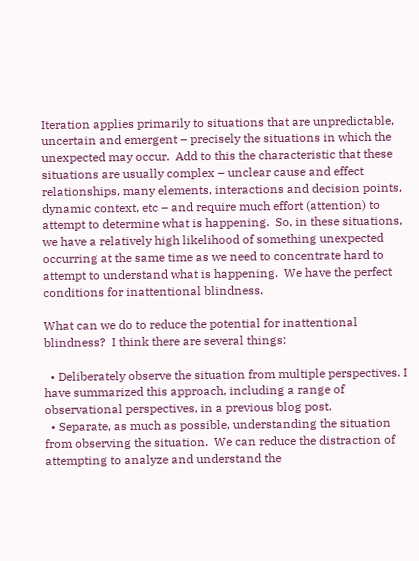Iteration applies primarily to situations that are unpredictable, uncertain and emergent – precisely the situations in which the unexpected may occur.  Add to this the characteristic that these situations are usually complex – unclear cause and effect relationships, many elements, interactions and decision points, dynamic context, etc – and require much effort (attention) to attempt to determine what is happening.  So, in these situations, we have a relatively high likelihood of something unexpected occurring at the same time as we need to concentrate hard to attempt to understand what is happening.  We have the perfect conditions for inattentional blindness.

What can we do to reduce the potential for inattentional blindness?  I think there are several things:

  • Deliberately observe the situation from multiple perspectives. I have summarized this approach, including a range of observational perspectives, in a previous blog post.
  • Separate, as much as possible, understanding the situation from observing the situation.  We can reduce the distraction of attempting to analyze and understand the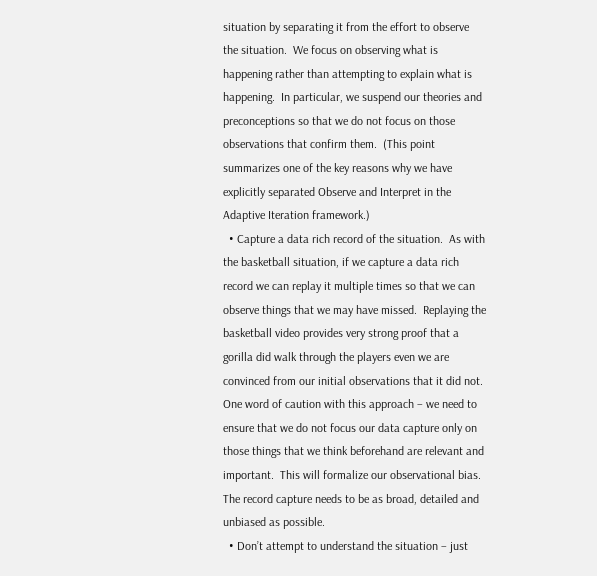situation by separating it from the effort to observe the situation.  We focus on observing what is happening rather than attempting to explain what is happening.  In particular, we suspend our theories and preconceptions so that we do not focus on those observations that confirm them.  (This point summarizes one of the key reasons why we have explicitly separated Observe and Interpret in the Adaptive Iteration framework.)
  • Capture a data rich record of the situation.  As with the basketball situation, if we capture a data rich record we can replay it multiple times so that we can observe things that we may have missed.  Replaying the basketball video provides very strong proof that a gorilla did walk through the players even we are convinced from our initial observations that it did not.   One word of caution with this approach – we need to ensure that we do not focus our data capture only on those things that we think beforehand are relevant and important.  This will formalize our observational bias.  The record capture needs to be as broad, detailed and unbiased as possible.
  • Don’t attempt to understand the situation – just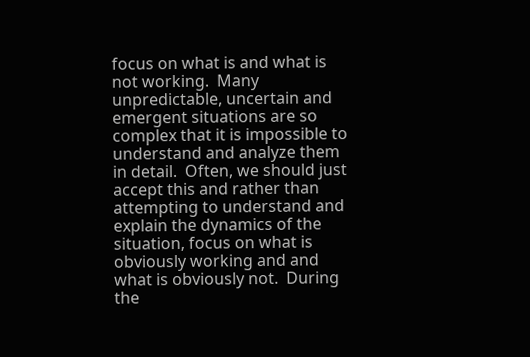focus on what is and what is not working.  Many unpredictable, uncertain and emergent situations are so complex that it is impossible to understand and analyze them in detail.  Often, we should just accept this and rather than attempting to understand and explain the dynamics of the situation, focus on what is obviously working and and what is obviously not.  During the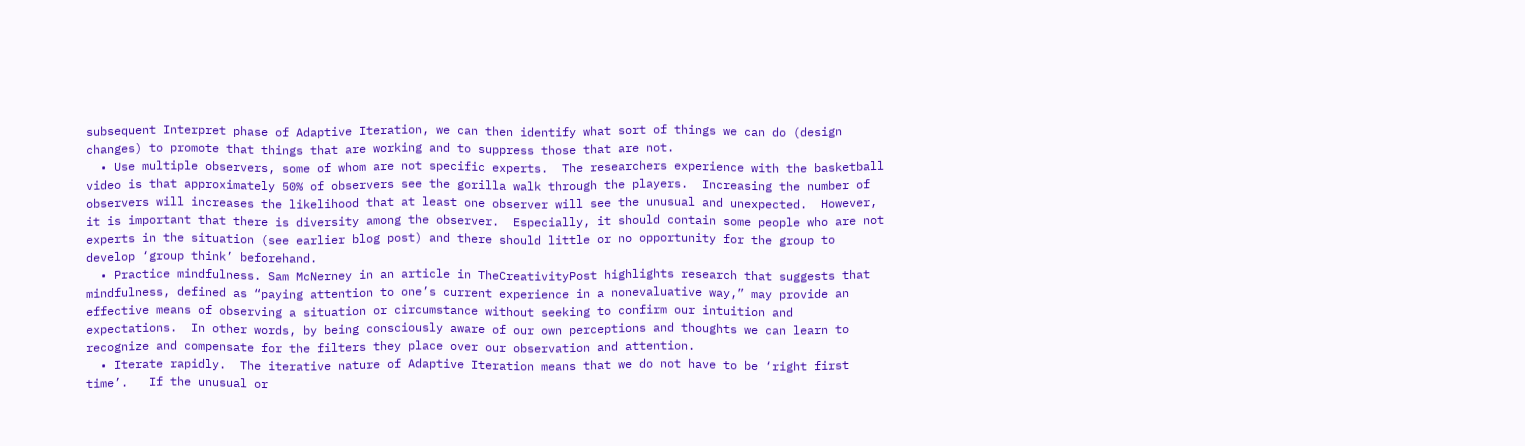subsequent Interpret phase of Adaptive Iteration, we can then identify what sort of things we can do (design changes) to promote that things that are working and to suppress those that are not.
  • Use multiple observers, some of whom are not specific experts.  The researchers experience with the basketball video is that approximately 50% of observers see the gorilla walk through the players.  Increasing the number of observers will increases the likelihood that at least one observer will see the unusual and unexpected.  However, it is important that there is diversity among the observer.  Especially, it should contain some people who are not experts in the situation (see earlier blog post) and there should little or no opportunity for the group to develop ‘group think’ beforehand.
  • Practice mindfulness. Sam McNerney in an article in TheCreativityPost highlights research that suggests that  mindfulness, defined as “paying attention to one’s current experience in a nonevaluative way,” may provide an effective means of observing a situation or circumstance without seeking to confirm our intuition and expectations.  In other words, by being consciously aware of our own perceptions and thoughts we can learn to recognize and compensate for the filters they place over our observation and attention.
  • Iterate rapidly.  The iterative nature of Adaptive Iteration means that we do not have to be ‘right first time’.   If the unusual or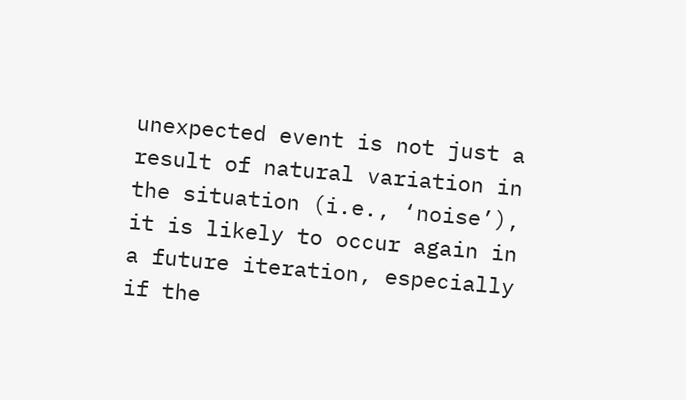unexpected event is not just a result of natural variation in the situation (i.e., ‘noise’), it is likely to occur again in a future iteration, especially if the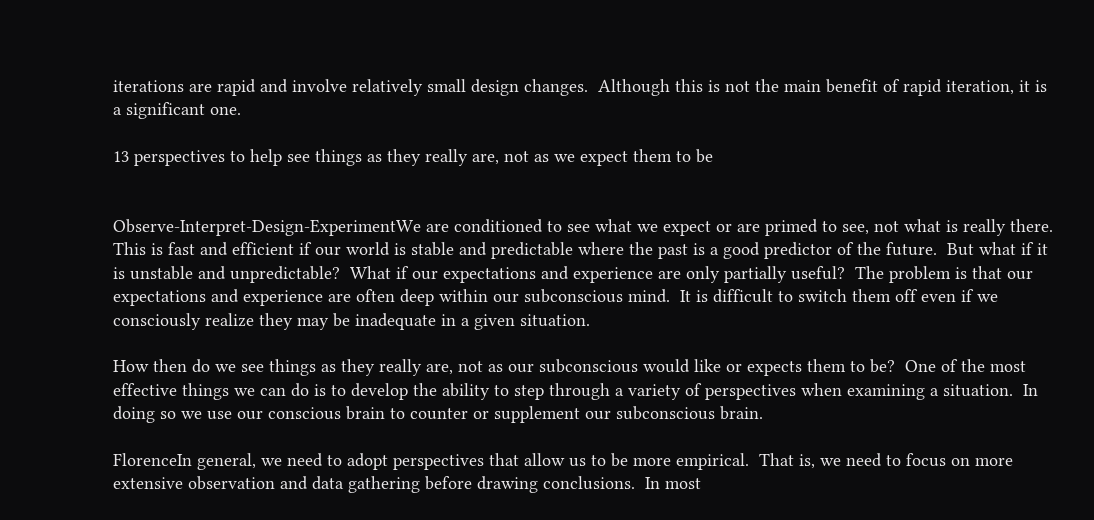iterations are rapid and involve relatively small design changes.  Although this is not the main benefit of rapid iteration, it is a significant one.

13 perspectives to help see things as they really are, not as we expect them to be


Observe-Interpret-Design-ExperimentWe are conditioned to see what we expect or are primed to see, not what is really there.  This is fast and efficient if our world is stable and predictable where the past is a good predictor of the future.  But what if it is unstable and unpredictable?  What if our expectations and experience are only partially useful?  The problem is that our expectations and experience are often deep within our subconscious mind.  It is difficult to switch them off even if we consciously realize they may be inadequate in a given situation.

How then do we see things as they really are, not as our subconscious would like or expects them to be?  One of the most effective things we can do is to develop the ability to step through a variety of perspectives when examining a situation.  In doing so we use our conscious brain to counter or supplement our subconscious brain.

FlorenceIn general, we need to adopt perspectives that allow us to be more empirical.  That is, we need to focus on more extensive observation and data gathering before drawing conclusions.  In most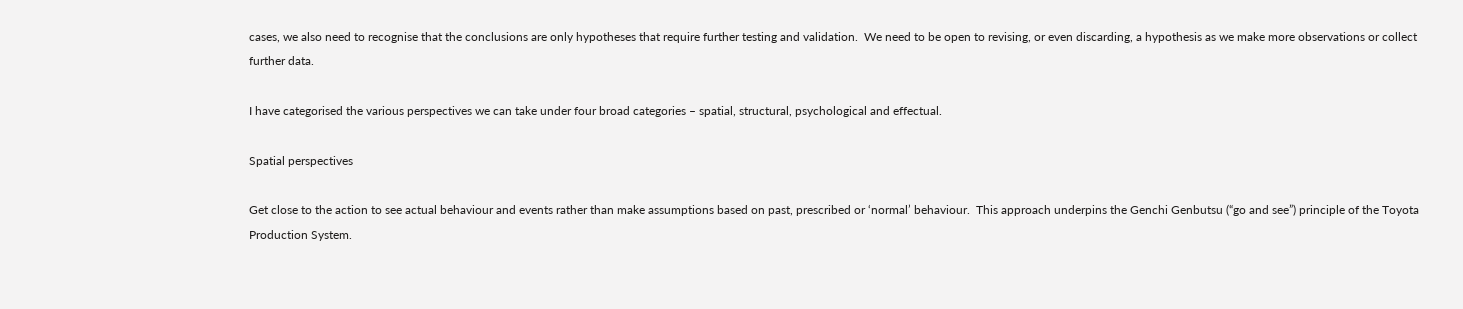cases, we also need to recognise that the conclusions are only hypotheses that require further testing and validation.  We need to be open to revising, or even discarding, a hypothesis as we make more observations or collect further data.

I have categorised the various perspectives we can take under four broad categories – spatial, structural, psychological and effectual.

Spatial perspectives

Get close to the action to see actual behaviour and events rather than make assumptions based on past, prescribed or ‘normal’ behaviour.  This approach underpins the Genchi Genbutsu (“go and see”) principle of the Toyota Production System.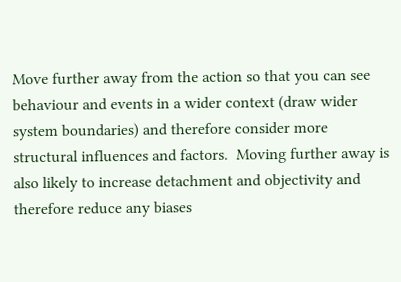Move further away from the action so that you can see behaviour and events in a wider context (draw wider system boundaries) and therefore consider more structural influences and factors.  Moving further away is also likely to increase detachment and objectivity and therefore reduce any biases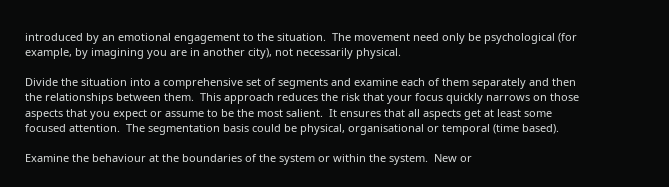introduced by an emotional engagement to the situation.  The movement need only be psychological (for example, by imagining you are in another city), not necessarily physical.

Divide the situation into a comprehensive set of segments and examine each of them separately and then the relationships between them.  This approach reduces the risk that your focus quickly narrows on those aspects that you expect or assume to be the most salient.  It ensures that all aspects get at least some focused attention.  The segmentation basis could be physical, organisational or temporal (time based).

Examine the behaviour at the boundaries of the system or within the system.  New or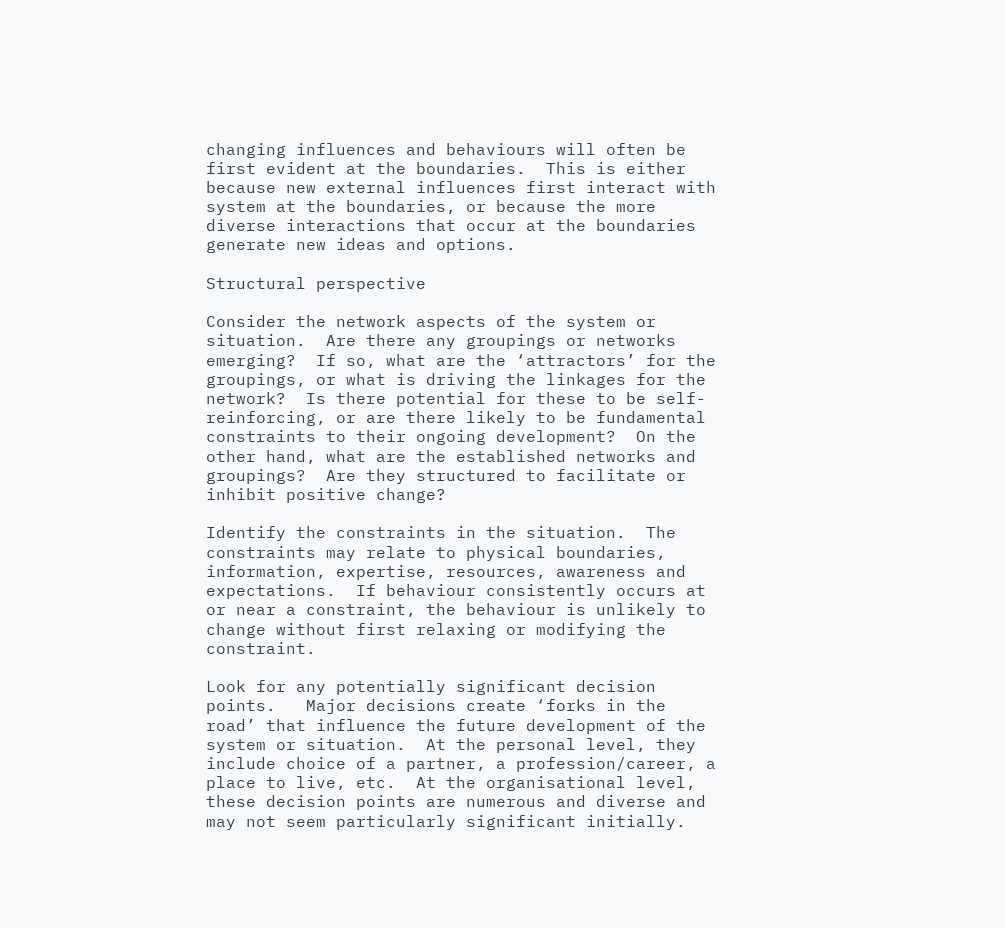changing influences and behaviours will often be first evident at the boundaries.  This is either because new external influences first interact with system at the boundaries, or because the more diverse interactions that occur at the boundaries generate new ideas and options.

Structural perspective

Consider the network aspects of the system or situation.  Are there any groupings or networks emerging?  If so, what are the ‘attractors’ for the groupings, or what is driving the linkages for the network?  Is there potential for these to be self-reinforcing, or are there likely to be fundamental constraints to their ongoing development?  On the other hand, what are the established networks and groupings?  Are they structured to facilitate or inhibit positive change?

Identify the constraints in the situation.  The constraints may relate to physical boundaries, information, expertise, resources, awareness and expectations.  If behaviour consistently occurs at or near a constraint, the behaviour is unlikely to change without first relaxing or modifying the constraint.

Look for any potentially significant decision points.   Major decisions create ‘forks in the road’ that influence the future development of the system or situation.  At the personal level, they include choice of a partner, a profession/career, a place to live, etc.  At the organisational level, these decision points are numerous and diverse and may not seem particularly significant initially.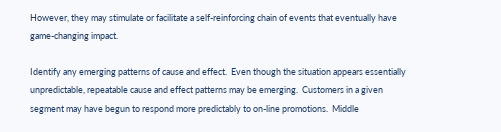However, they may stimulate or facilitate a self-reinforcing chain of events that eventually have game-changing impact.

Identify any emerging patterns of cause and effect.  Even though the situation appears essentially unpredictable, repeatable cause and effect patterns may be emerging.  Customers in a given segment may have begun to respond more predictably to on-line promotions.  Middle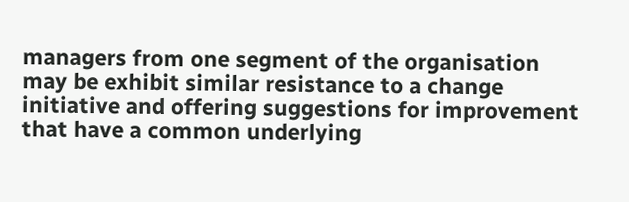managers from one segment of the organisation may be exhibit similar resistance to a change initiative and offering suggestions for improvement that have a common underlying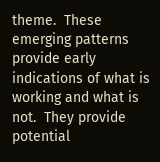theme.  These emerging patterns provide early indications of what is working and what is not.  They provide potential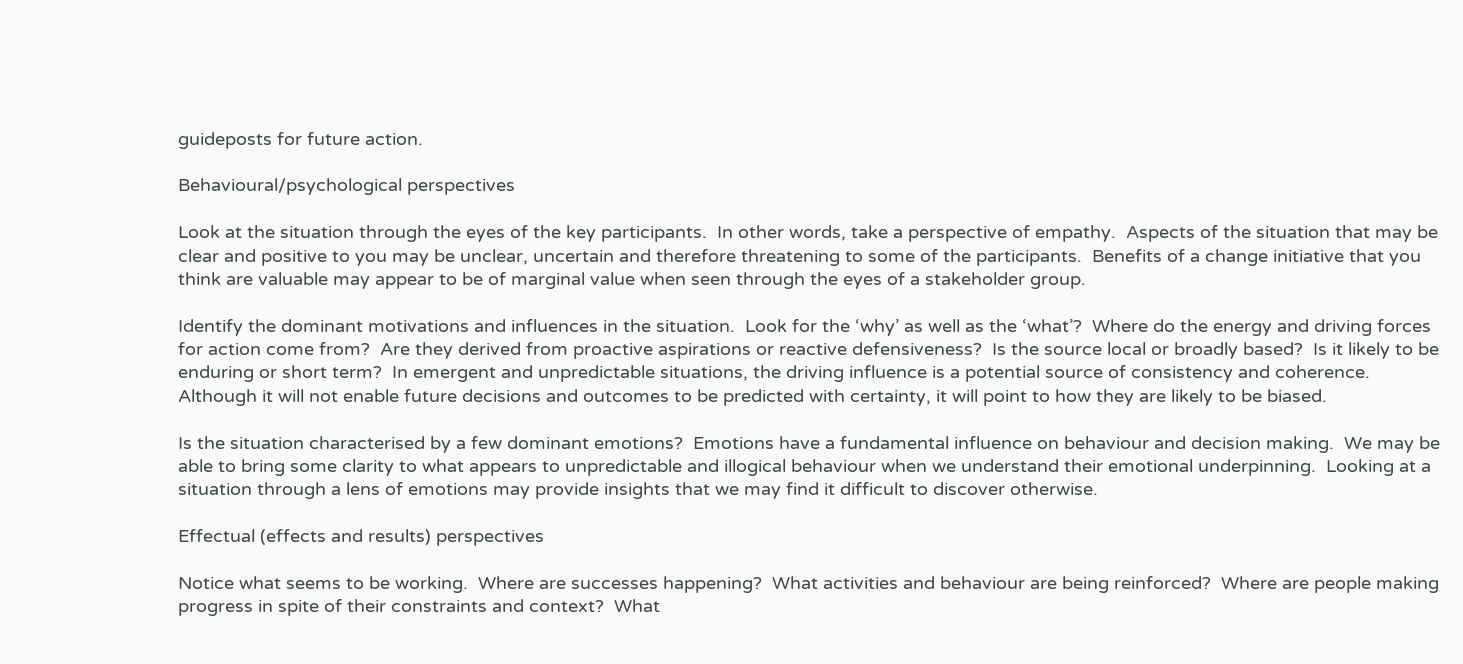guideposts for future action.

Behavioural/psychological perspectives

Look at the situation through the eyes of the key participants.  In other words, take a perspective of empathy.  Aspects of the situation that may be clear and positive to you may be unclear, uncertain and therefore threatening to some of the participants.  Benefits of a change initiative that you think are valuable may appear to be of marginal value when seen through the eyes of a stakeholder group.

Identify the dominant motivations and influences in the situation.  Look for the ‘why’ as well as the ‘what’?  Where do the energy and driving forces for action come from?  Are they derived from proactive aspirations or reactive defensiveness?  Is the source local or broadly based?  Is it likely to be enduring or short term?  In emergent and unpredictable situations, the driving influence is a potential source of consistency and coherence.  Although it will not enable future decisions and outcomes to be predicted with certainty, it will point to how they are likely to be biased.

Is the situation characterised by a few dominant emotions?  Emotions have a fundamental influence on behaviour and decision making.  We may be able to bring some clarity to what appears to unpredictable and illogical behaviour when we understand their emotional underpinning.  Looking at a situation through a lens of emotions may provide insights that we may find it difficult to discover otherwise.

Effectual (effects and results) perspectives

Notice what seems to be working.  Where are successes happening?  What activities and behaviour are being reinforced?  Where are people making progress in spite of their constraints and context?  What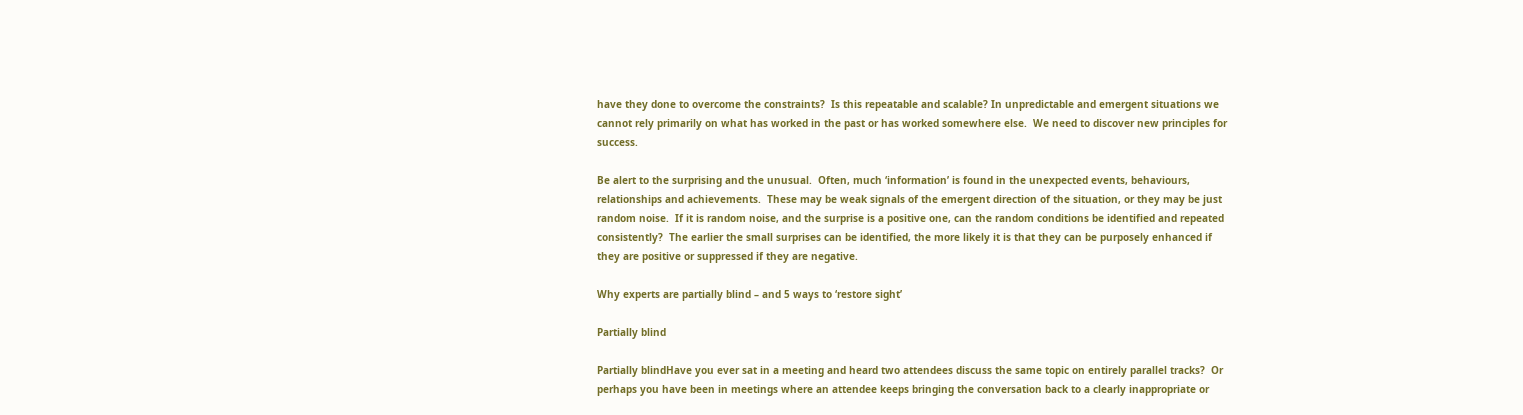have they done to overcome the constraints?  Is this repeatable and scalable? In unpredictable and emergent situations we cannot rely primarily on what has worked in the past or has worked somewhere else.  We need to discover new principles for success.

Be alert to the surprising and the unusual.  Often, much ‘information’ is found in the unexpected events, behaviours, relationships and achievements.  These may be weak signals of the emergent direction of the situation, or they may be just random noise.  If it is random noise, and the surprise is a positive one, can the random conditions be identified and repeated consistently?  The earlier the small surprises can be identified, the more likely it is that they can be purposely enhanced if they are positive or suppressed if they are negative.

Why experts are partially blind – and 5 ways to ‘restore sight’

Partially blind

Partially blindHave you ever sat in a meeting and heard two attendees discuss the same topic on entirely parallel tracks?  Or perhaps you have been in meetings where an attendee keeps bringing the conversation back to a clearly inappropriate or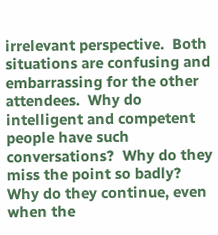irrelevant perspective.  Both situations are confusing and embarrassing for the other attendees.  Why do intelligent and competent people have such conversations?  Why do they miss the point so badly?  Why do they continue, even when the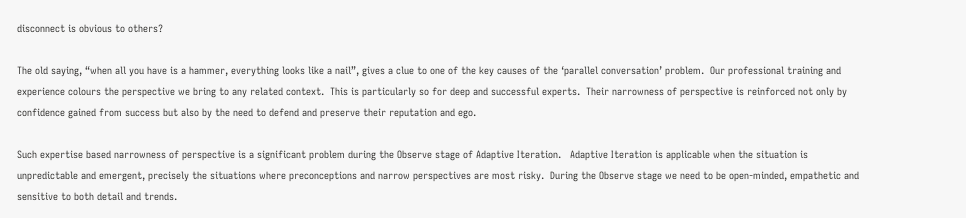disconnect is obvious to others?

The old saying, “when all you have is a hammer, everything looks like a nail”, gives a clue to one of the key causes of the ‘parallel conversation’ problem.  Our professional training and experience colours the perspective we bring to any related context.  This is particularly so for deep and successful experts.  Their narrowness of perspective is reinforced not only by confidence gained from success but also by the need to defend and preserve their reputation and ego.

Such expertise based narrowness of perspective is a significant problem during the Observe stage of Adaptive Iteration.   Adaptive Iteration is applicable when the situation is unpredictable and emergent, precisely the situations where preconceptions and narrow perspectives are most risky.  During the Observe stage we need to be open-minded, empathetic and sensitive to both detail and trends.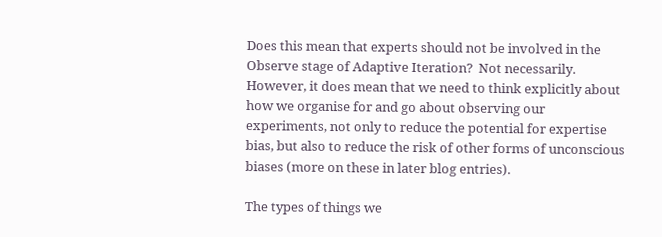Does this mean that experts should not be involved in the Observe stage of Adaptive Iteration?  Not necessarily.  However, it does mean that we need to think explicitly about how we organise for and go about observing our experiments, not only to reduce the potential for expertise bias, but also to reduce the risk of other forms of unconscious biases (more on these in later blog entries).

The types of things we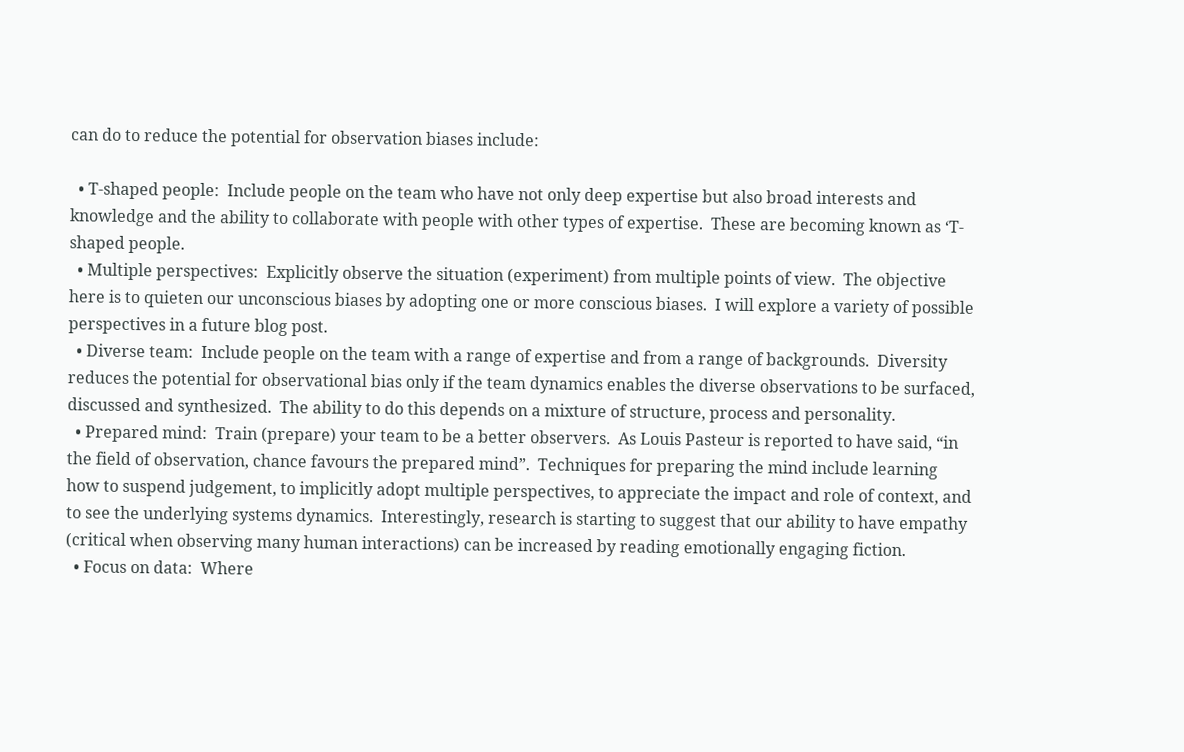can do to reduce the potential for observation biases include:

  • T-shaped people:  Include people on the team who have not only deep expertise but also broad interests and knowledge and the ability to collaborate with people with other types of expertise.  These are becoming known as ‘T-shaped people.
  • Multiple perspectives:  Explicitly observe the situation (experiment) from multiple points of view.  The objective here is to quieten our unconscious biases by adopting one or more conscious biases.  I will explore a variety of possible perspectives in a future blog post.
  • Diverse team:  Include people on the team with a range of expertise and from a range of backgrounds.  Diversity reduces the potential for observational bias only if the team dynamics enables the diverse observations to be surfaced, discussed and synthesized.  The ability to do this depends on a mixture of structure, process and personality.
  • Prepared mind:  Train (prepare) your team to be a better observers.  As Louis Pasteur is reported to have said, “in the field of observation, chance favours the prepared mind”.  Techniques for preparing the mind include learning how to suspend judgement, to implicitly adopt multiple perspectives, to appreciate the impact and role of context, and to see the underlying systems dynamics.  Interestingly, research is starting to suggest that our ability to have empathy (critical when observing many human interactions) can be increased by reading emotionally engaging fiction.
  • Focus on data:  Where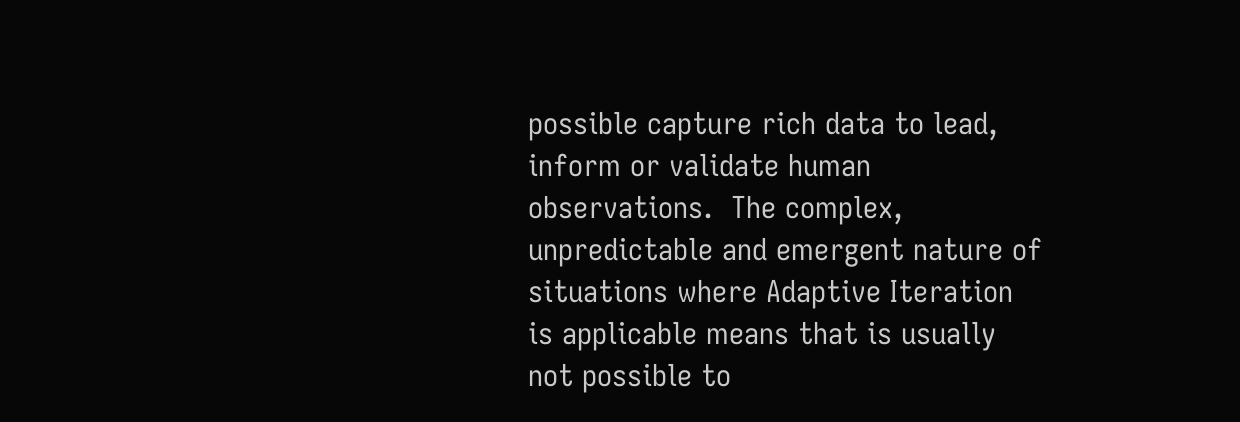possible capture rich data to lead, inform or validate human observations.  The complex, unpredictable and emergent nature of situations where Adaptive Iteration is applicable means that is usually not possible to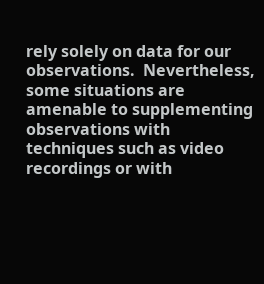rely solely on data for our observations.  Nevertheless, some situations are amenable to supplementing observations with techniques such as video recordings or with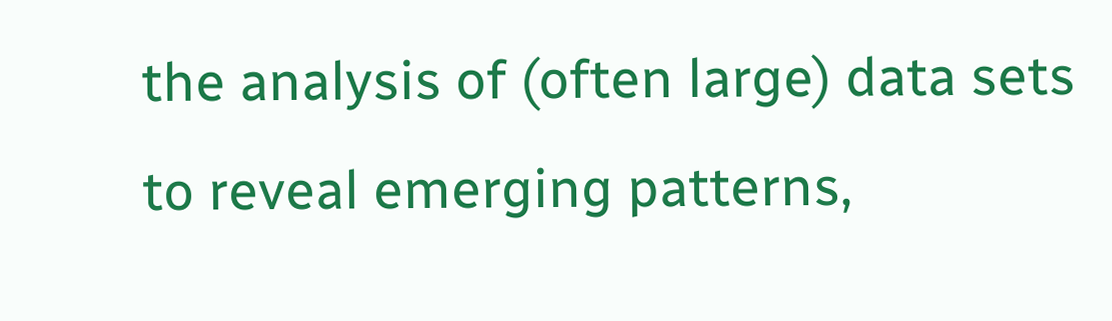the analysis of (often large) data sets to reveal emerging patterns,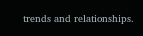trends and relationships.